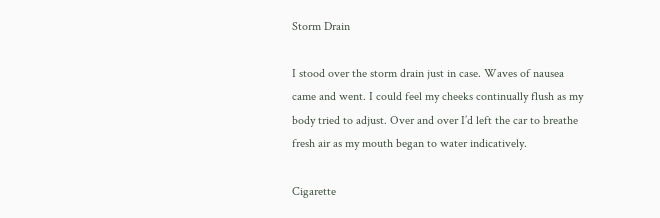Storm Drain

I stood over the storm drain just in case. Waves of nausea came and went. I could feel my cheeks continually flush as my body tried to adjust. Over and over I’d left the car to breathe fresh air as my mouth began to water indicatively.

Cigarette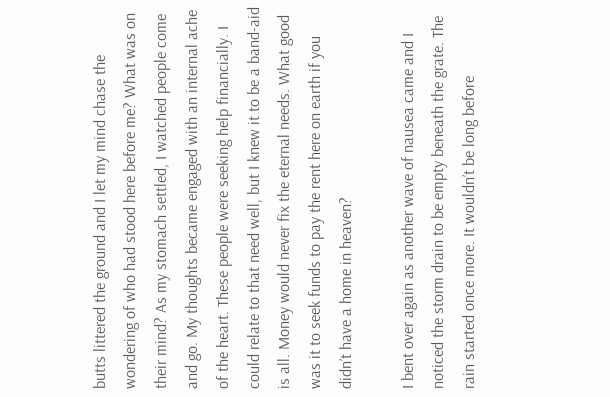butts littered the ground and I let my mind chase the wondering of who had stood here before me? What was on their mind? As my stomach settled, I watched people come and go. My thoughts became engaged with an internal ache of the heart. These people were seeking help financially. I could relate to that need well, but I knew it to be a band-aid is all. Money would never fix the eternal needs. What good was it to seek funds to pay the rent here on earth if you didn’t have a home in heaven?

I bent over again as another wave of nausea came and I noticed the storm drain to be empty beneath the grate. The rain started once more. It wouldn’t be long before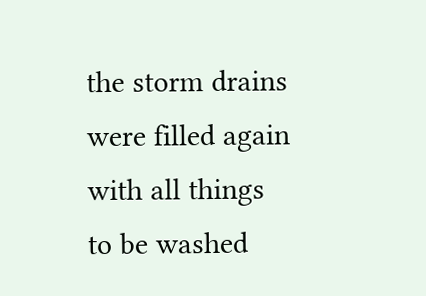the storm drains were filled again with all things to be washed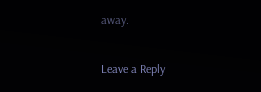away.

Leave a Reply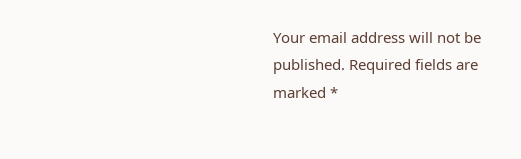Your email address will not be published. Required fields are marked *